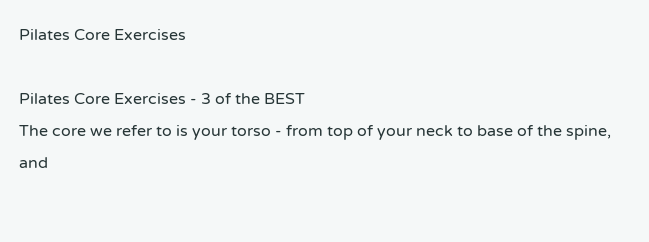Pilates Core Exercises

Pilates Core Exercises - 3 of the BEST
The core we refer to is your torso - from top of your neck to base of the spine, and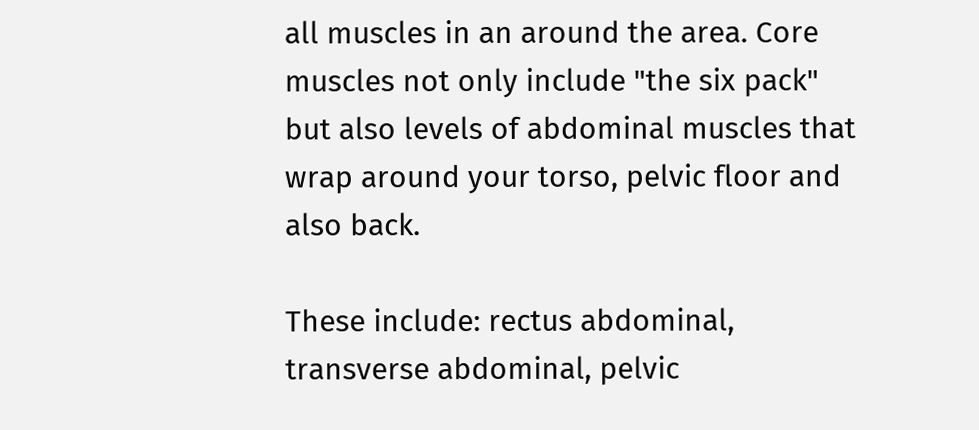all muscles in an around the area. Core muscles not only include "the six pack" but also levels of abdominal muscles that wrap around your torso, pelvic floor and also back.

These include: rectus abdominal, transverse abdominal, pelvic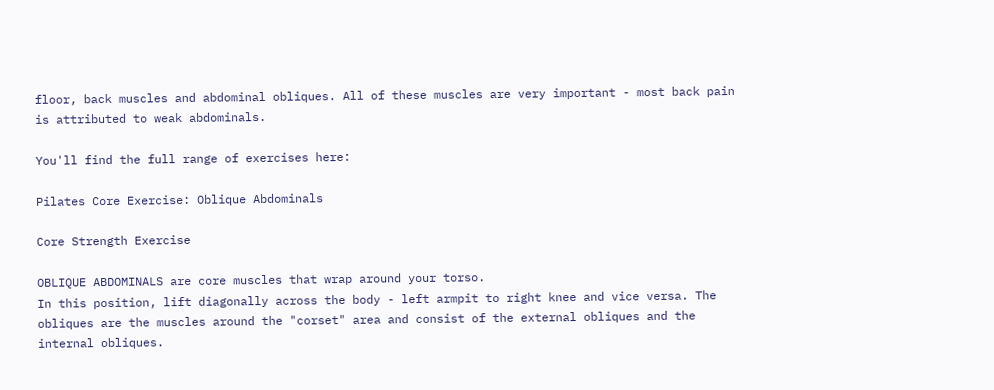floor, back muscles and abdominal obliques. All of these muscles are very important - most back pain is attributed to weak abdominals.

You'll find the full range of exercises here:

Pilates Core Exercise: Oblique Abdominals

Core Strength Exercise

OBLIQUE ABDOMINALS are core muscles that wrap around your torso.
In this position, lift diagonally across the body - left armpit to right knee and vice versa. The obliques are the muscles around the "corset" area and consist of the external obliques and the internal obliques.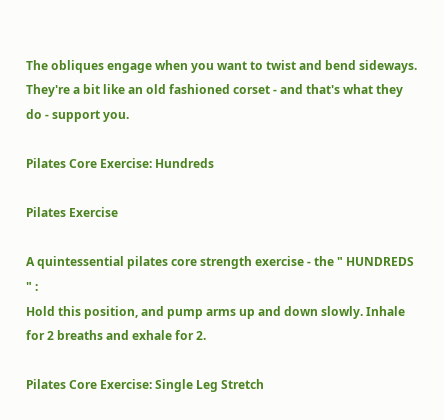The obliques engage when you want to twist and bend sideways. They're a bit like an old fashioned corset - and that's what they do - support you.

Pilates Core Exercise: Hundreds

Pilates Exercise

A quintessential pilates core strength exercise - the " HUNDREDS " :
Hold this position, and pump arms up and down slowly. Inhale for 2 breaths and exhale for 2.

Pilates Core Exercise: Single Leg Stretch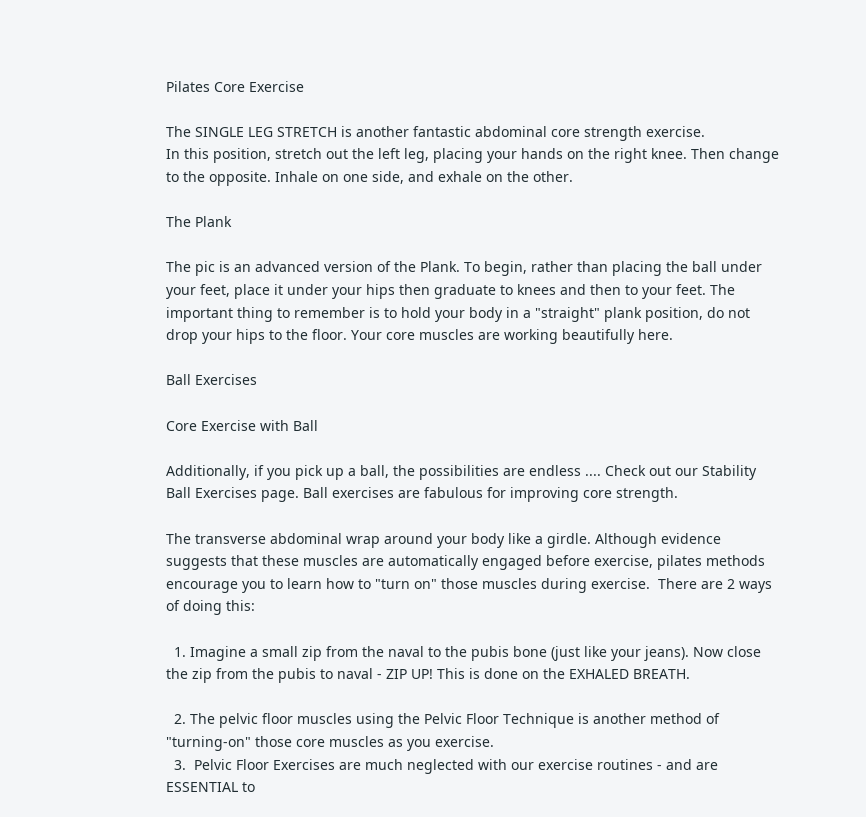Pilates Core Exercise

The SINGLE LEG STRETCH is another fantastic abdominal core strength exercise.
In this position, stretch out the left leg, placing your hands on the right knee. Then change to the opposite. Inhale on one side, and exhale on the other.

The Plank

The pic is an advanced version of the Plank. To begin, rather than placing the ball under your feet, place it under your hips then graduate to knees and then to your feet. The important thing to remember is to hold your body in a "straight" plank position, do not drop your hips to the floor. Your core muscles are working beautifully here.

Ball Exercises

Core Exercise with Ball

Additionally, if you pick up a ball, the possibilities are endless .... Check out our Stability Ball Exercises page. Ball exercises are fabulous for improving core strength.

The transverse abdominal wrap around your body like a girdle. Although evidence suggests that these muscles are automatically engaged before exercise, pilates methods encourage you to learn how to "turn on" those muscles during exercise.  There are 2 ways of doing this:

  1. Imagine a small zip from the naval to the pubis bone (just like your jeans). Now close the zip from the pubis to naval - ZIP UP! This is done on the EXHALED BREATH.

  2. The pelvic floor muscles using the Pelvic Floor Technique is another method of "turning-on" those core muscles as you exercise.
  3.  Pelvic Floor Exercises are much neglected with our exercise routines - and are ESSENTIAL to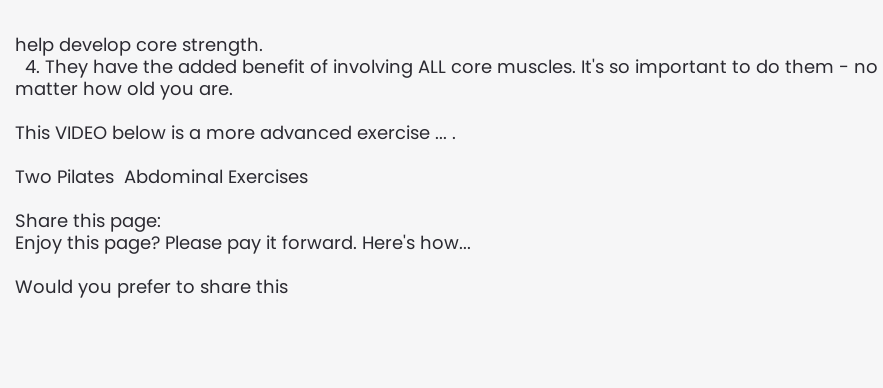help develop core strength.
  4. They have the added benefit of involving ALL core muscles. It's so important to do them - no matter how old you are.

This VIDEO below is a more advanced exercise ... .

Two Pilates  Abdominal Exercises

Share this page:
Enjoy this page? Please pay it forward. Here's how...

Would you prefer to share this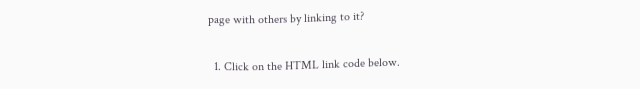page with others by linking to it?

  1. Click on the HTML link code below.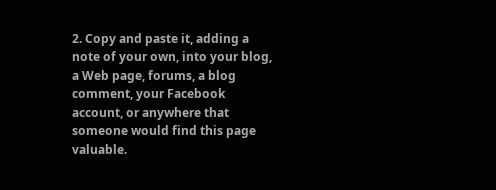2. Copy and paste it, adding a note of your own, into your blog, a Web page, forums, a blog comment, your Facebook account, or anywhere that someone would find this page valuable.